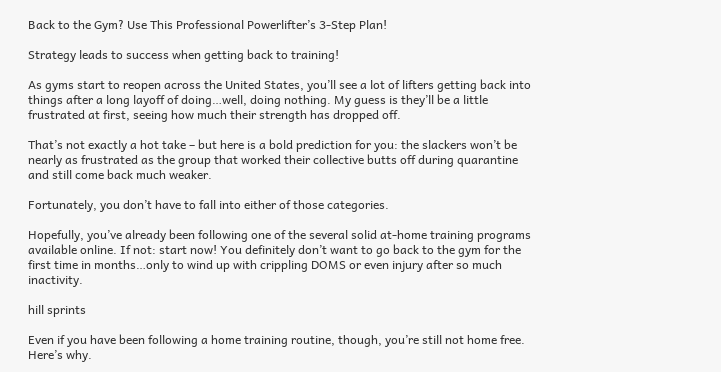Back to the Gym? Use This Professional Powerlifter’s 3-Step Plan!

Strategy leads to success when getting back to training!

As gyms start to reopen across the United States, you’ll see a lot of lifters getting back into things after a long layoff of doing…well, doing nothing. My guess is they’ll be a little frustrated at first, seeing how much their strength has dropped off.

That’s not exactly a hot take – but here is a bold prediction for you: the slackers won’t be nearly as frustrated as the group that worked their collective butts off during quarantine and still come back much weaker.

Fortunately, you don’t have to fall into either of those categories.

Hopefully, you’ve already been following one of the several solid at-home training programs available online. If not: start now! You definitely don’t want to go back to the gym for the first time in months…only to wind up with crippling DOMS or even injury after so much inactivity.

hill sprints

Even if you have been following a home training routine, though, you’re still not home free. Here’s why.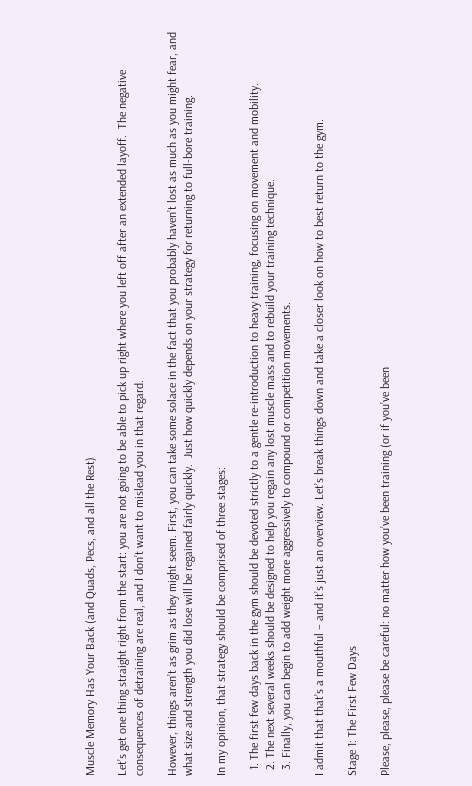Muscle Memory Has Your Back (and Quads, Pecs, and all the Rest)

Let’s get one thing straight right from the start: you are not going to be able to pick up right where you left off after an extended layoff.  The negative consequences of detraining are real, and I don’t want to mislead you in that regard.

However, things aren’t as grim as they might seem. First, you can take some solace in the fact that you probably haven’t lost as much as you might fear, and what size and strength you did lose will be regained fairly quickly.  Just how quickly depends on your strategy for returning to full-bore training.

In my opinion, that strategy should be comprised of three stages:

  1. The first few days back in the gym should be devoted strictly to a gentle re-introduction to heavy training, focusing on movement and mobility.
  2. The next several weeks should be designed to help you regain any lost muscle mass and to rebuild your training technique.
  3. Finally, you can begin to add weight more aggressively to compound or competition movements.

I admit that that’s a mouthful – and it’s just an overview. Let’s break things down and take a closer look on how to best return to the gym.

Stage 1: The First Few Days

Please, please, please be careful: no matter how you’ve been training (or if you’ve been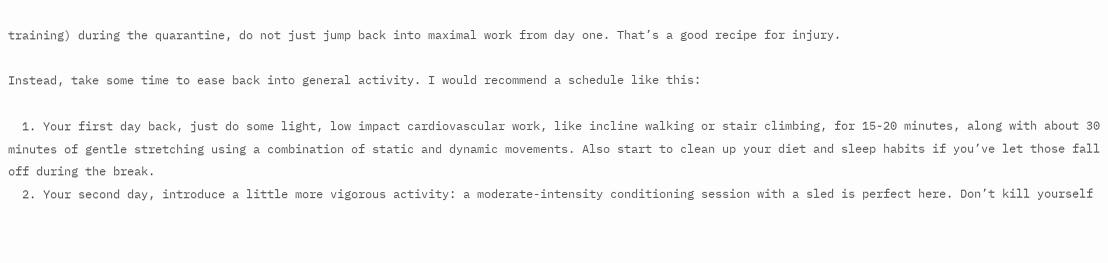training) during the quarantine, do not just jump back into maximal work from day one. That’s a good recipe for injury.

Instead, take some time to ease back into general activity. I would recommend a schedule like this:

  1. Your first day back, just do some light, low impact cardiovascular work, like incline walking or stair climbing, for 15-20 minutes, along with about 30 minutes of gentle stretching using a combination of static and dynamic movements. Also start to clean up your diet and sleep habits if you’ve let those fall off during the break.
  2. Your second day, introduce a little more vigorous activity: a moderate-intensity conditioning session with a sled is perfect here. Don’t kill yourself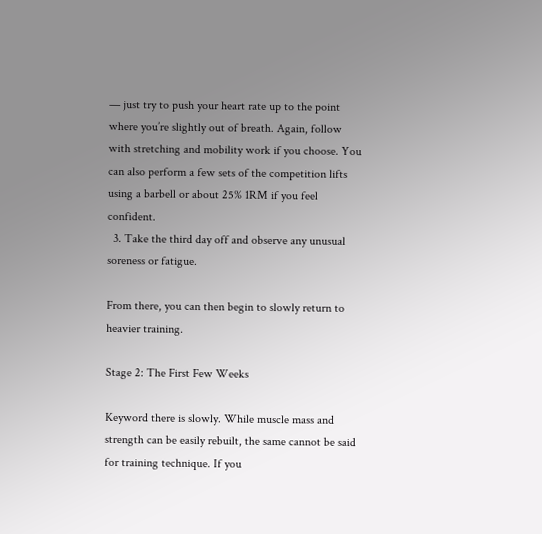— just try to push your heart rate up to the point where you’re slightly out of breath. Again, follow with stretching and mobility work if you choose. You can also perform a few sets of the competition lifts using a barbell or about 25% 1RM if you feel confident.
  3. Take the third day off and observe any unusual soreness or fatigue.

From there, you can then begin to slowly return to heavier training.

Stage 2: The First Few Weeks

Keyword there is slowly. While muscle mass and strength can be easily rebuilt, the same cannot be said for training technique. If you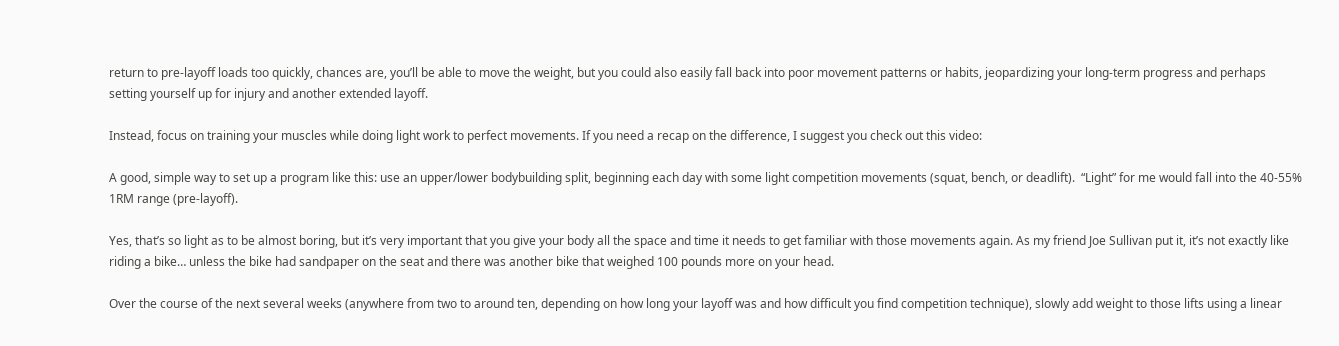return to pre-layoff loads too quickly, chances are, you’ll be able to move the weight, but you could also easily fall back into poor movement patterns or habits, jeopardizing your long-term progress and perhaps setting yourself up for injury and another extended layoff.

Instead, focus on training your muscles while doing light work to perfect movements. If you need a recap on the difference, I suggest you check out this video:

A good, simple way to set up a program like this: use an upper/lower bodybuilding split, beginning each day with some light competition movements (squat, bench, or deadlift).  “Light” for me would fall into the 40-55% 1RM range (pre-layoff).

Yes, that’s so light as to be almost boring, but it’s very important that you give your body all the space and time it needs to get familiar with those movements again. As my friend Joe Sullivan put it, it’s not exactly like riding a bike… unless the bike had sandpaper on the seat and there was another bike that weighed 100 pounds more on your head.

Over the course of the next several weeks (anywhere from two to around ten, depending on how long your layoff was and how difficult you find competition technique), slowly add weight to those lifts using a linear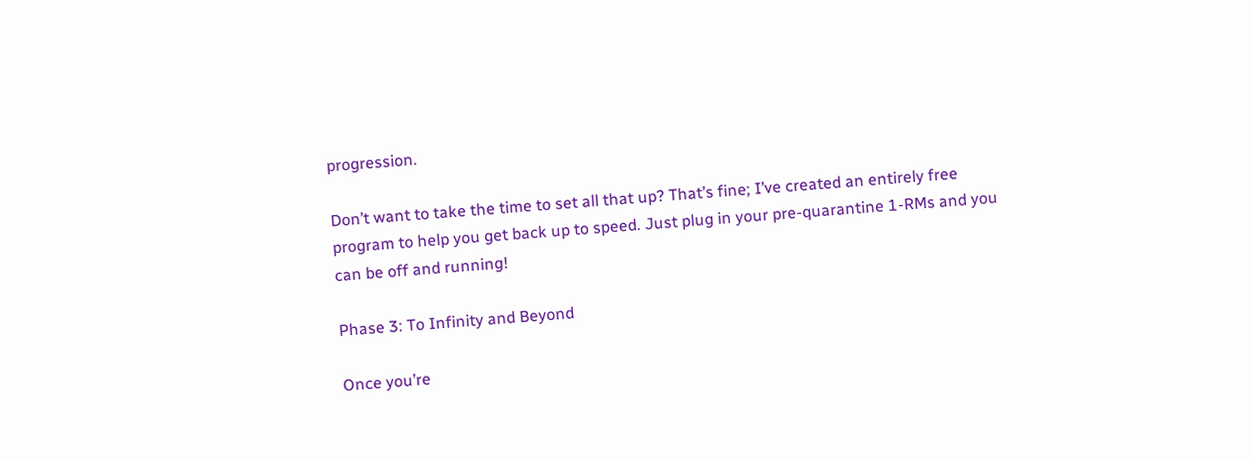progression.

Don’t want to take the time to set all that up? That’s fine; I’ve created an entirely free program to help you get back up to speed. Just plug in your pre-quarantine 1-RMs and you can be off and running!

Phase 3: To Infinity and Beyond

Once you’re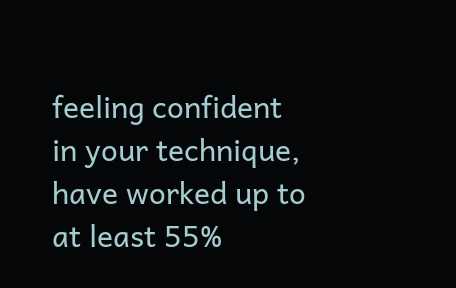feeling confident in your technique, have worked up to at least 55%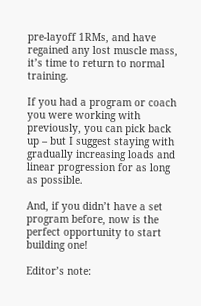pre-layoff 1RMs, and have regained any lost muscle mass, it’s time to return to normal training.

If you had a program or coach you were working with previously, you can pick back up – but I suggest staying with gradually increasing loads and linear progression for as long as possible.

And, if you didn’t have a set program before, now is the perfect opportunity to start building one!

Editor’s note: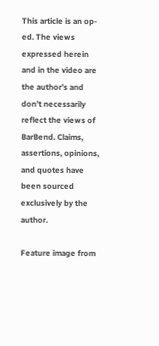This article is an op-ed. The views expressed herein and in the video are the author’s and don’t necessarily reflect the views of BarBend. Claims, assertions, opinions, and quotes have been sourced exclusively by the author.

Feature image from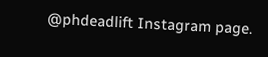@phdeadlift Instagram page.